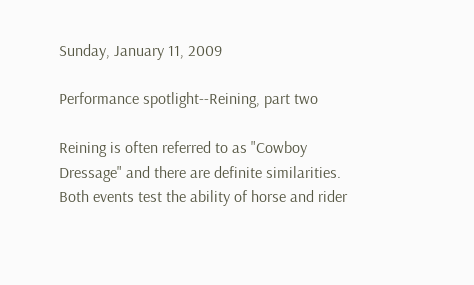Sunday, January 11, 2009

Performance spotlight--Reining, part two

Reining is often referred to as "Cowboy Dressage" and there are definite similarities. Both events test the ability of horse and rider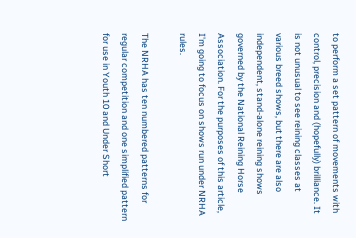to perform a set pattern of movements with control, precision and (hopefully) brilliance. It is not unusual to see reining classes at various breed shows, but there are also independent, stand-alone reining shows governed by the National Reining Horse Association. For the purposes of this article, I'm going to focus on shows run under NRHA rules.

The NRHA has ten numbered patterns for regular competition and one simplified pattern for use in Youth 10 and Under Short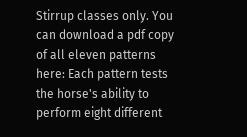Stirrup classes only. You can download a pdf copy of all eleven patterns here: Each pattern tests the horse's ability to perform eight different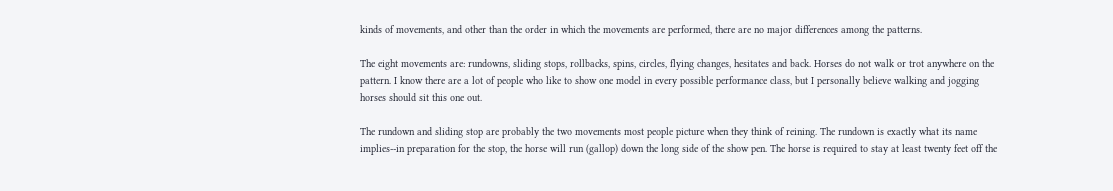kinds of movements, and other than the order in which the movements are performed, there are no major differences among the patterns.

The eight movements are: rundowns, sliding stops, rollbacks, spins, circles, flying changes, hesitates and back. Horses do not walk or trot anywhere on the pattern. I know there are a lot of people who like to show one model in every possible performance class, but I personally believe walking and jogging horses should sit this one out.

The rundown and sliding stop are probably the two movements most people picture when they think of reining. The rundown is exactly what its name implies--in preparation for the stop, the horse will run (gallop) down the long side of the show pen. The horse is required to stay at least twenty feet off the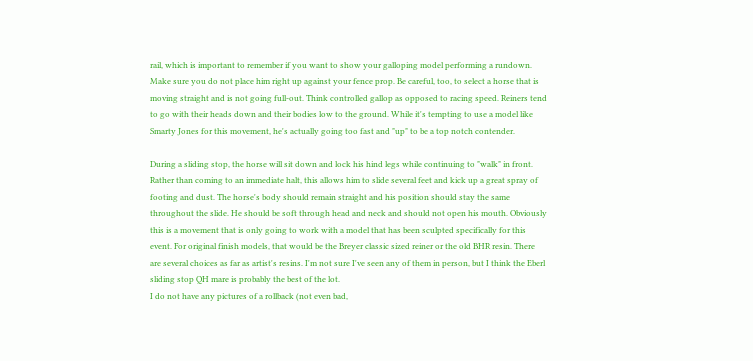rail, which is important to remember if you want to show your galloping model performing a rundown. Make sure you do not place him right up against your fence prop. Be careful, too, to select a horse that is moving straight and is not going full-out. Think controlled gallop as opposed to racing speed. Reiners tend to go with their heads down and their bodies low to the ground. While it's tempting to use a model like Smarty Jones for this movement, he's actually going too fast and "up" to be a top notch contender.

During a sliding stop, the horse will sit down and lock his hind legs while continuing to "walk" in front. Rather than coming to an immediate halt, this allows him to slide several feet and kick up a great spray of footing and dust. The horse's body should remain straight and his position should stay the same throughout the slide. He should be soft through head and neck and should not open his mouth. Obviously this is a movement that is only going to work with a model that has been sculpted specifically for this event. For original finish models, that would be the Breyer classic sized reiner or the old BHR resin. There are several choices as far as artist's resins. I'm not sure I've seen any of them in person, but I think the Eberl sliding stop QH mare is probably the best of the lot.
I do not have any pictures of a rollback (not even bad,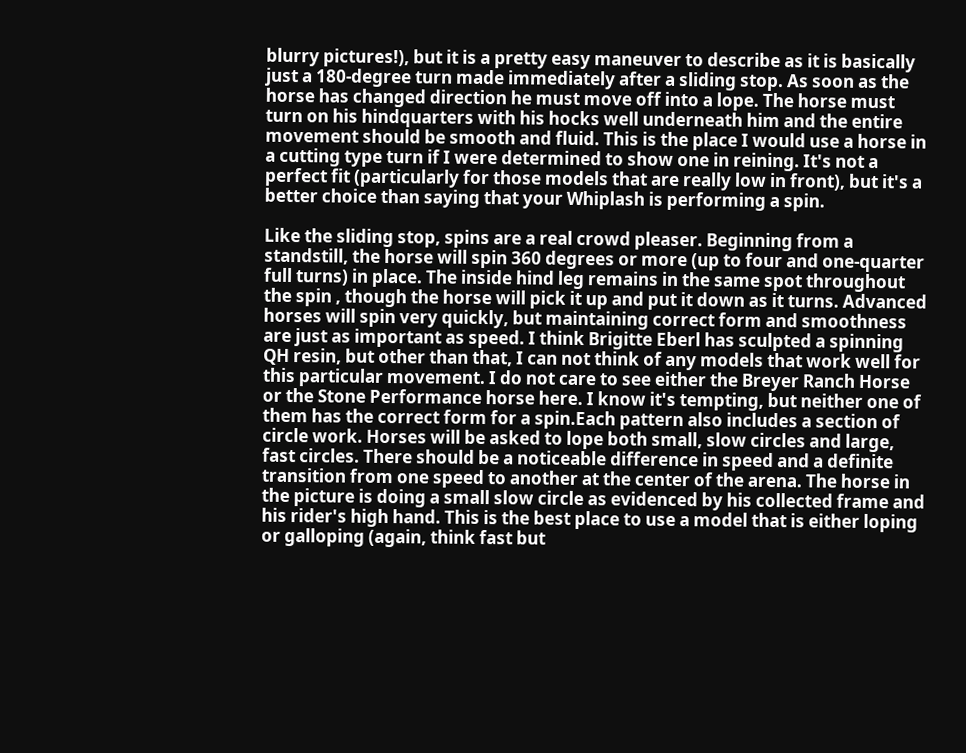blurry pictures!), but it is a pretty easy maneuver to describe as it is basically just a 180-degree turn made immediately after a sliding stop. As soon as the horse has changed direction he must move off into a lope. The horse must turn on his hindquarters with his hocks well underneath him and the entire movement should be smooth and fluid. This is the place I would use a horse in a cutting type turn if I were determined to show one in reining. It's not a perfect fit (particularly for those models that are really low in front), but it's a better choice than saying that your Whiplash is performing a spin.

Like the sliding stop, spins are a real crowd pleaser. Beginning from a standstill, the horse will spin 360 degrees or more (up to four and one-quarter full turns) in place. The inside hind leg remains in the same spot throughout the spin , though the horse will pick it up and put it down as it turns. Advanced horses will spin very quickly, but maintaining correct form and smoothness are just as important as speed. I think Brigitte Eberl has sculpted a spinning QH resin, but other than that, I can not think of any models that work well for this particular movement. I do not care to see either the Breyer Ranch Horse or the Stone Performance horse here. I know it's tempting, but neither one of them has the correct form for a spin.Each pattern also includes a section of circle work. Horses will be asked to lope both small, slow circles and large, fast circles. There should be a noticeable difference in speed and a definite transition from one speed to another at the center of the arena. The horse in the picture is doing a small slow circle as evidenced by his collected frame and his rider's high hand. This is the best place to use a model that is either loping or galloping (again, think fast but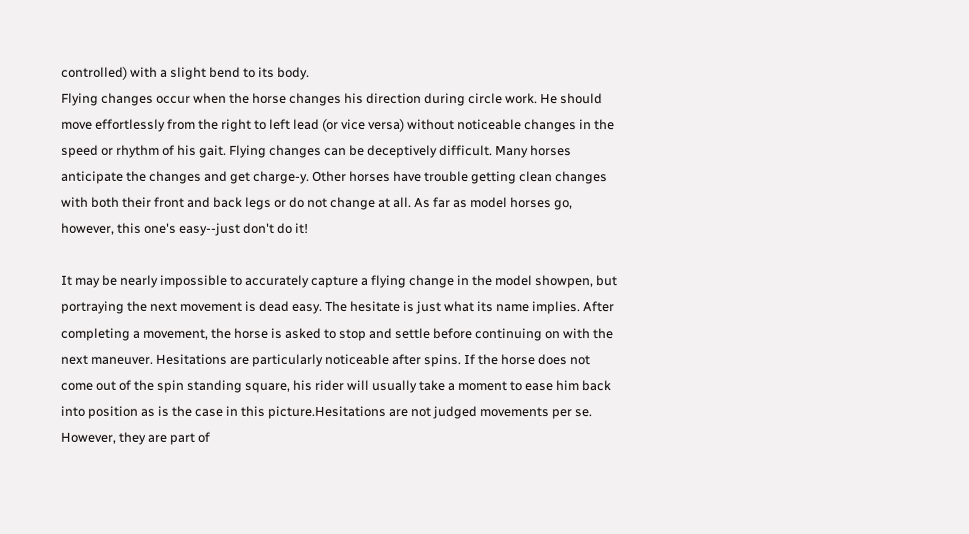controlled) with a slight bend to its body.
Flying changes occur when the horse changes his direction during circle work. He should move effortlessly from the right to left lead (or vice versa) without noticeable changes in the speed or rhythm of his gait. Flying changes can be deceptively difficult. Many horses anticipate the changes and get charge-y. Other horses have trouble getting clean changes with both their front and back legs or do not change at all. As far as model horses go, however, this one's easy--just don't do it!

It may be nearly impossible to accurately capture a flying change in the model showpen, but portraying the next movement is dead easy. The hesitate is just what its name implies. After completing a movement, the horse is asked to stop and settle before continuing on with the next maneuver. Hesitations are particularly noticeable after spins. If the horse does not come out of the spin standing square, his rider will usually take a moment to ease him back into position as is the case in this picture.Hesitations are not judged movements per se. However, they are part of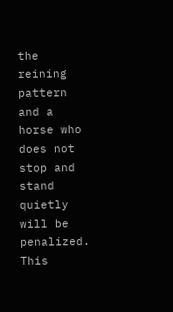the reining pattern and a horse who does not stop and stand quietly will be penalized. This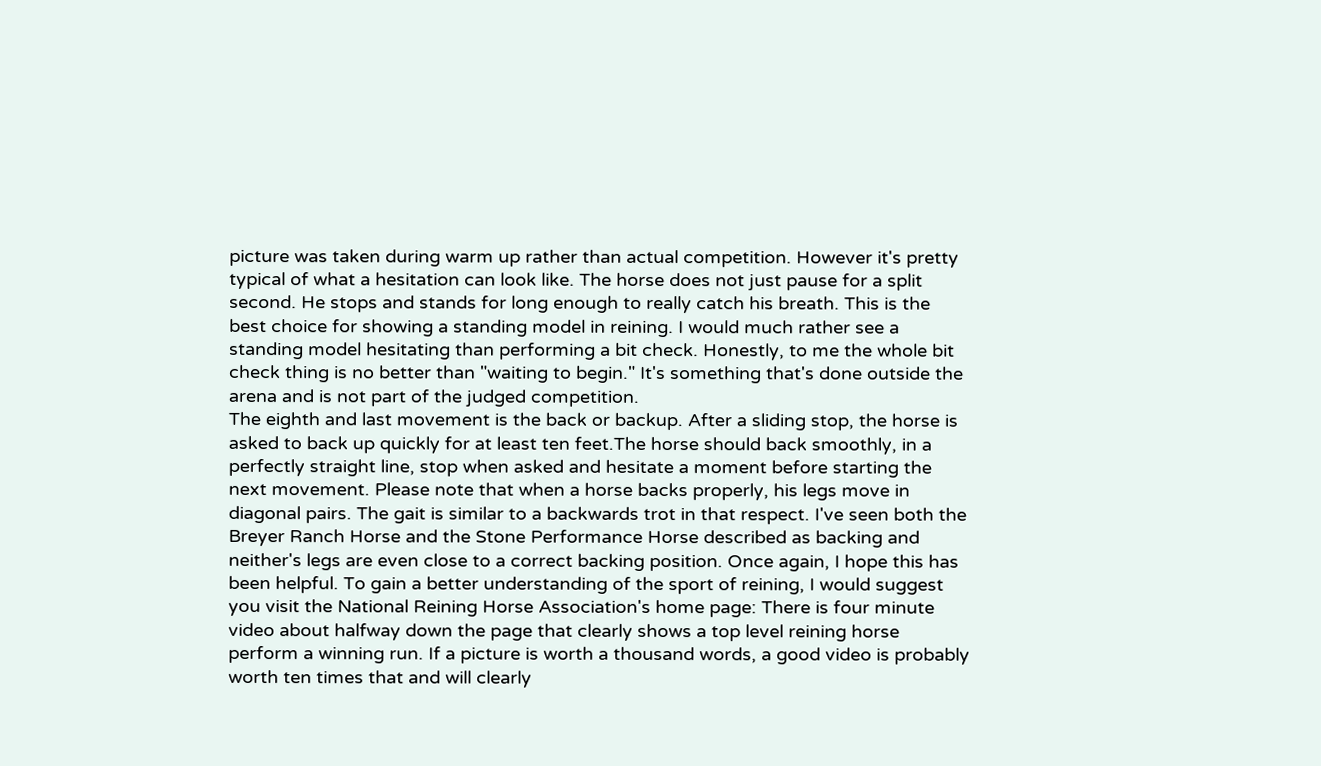picture was taken during warm up rather than actual competition. However it's pretty typical of what a hesitation can look like. The horse does not just pause for a split second. He stops and stands for long enough to really catch his breath. This is the best choice for showing a standing model in reining. I would much rather see a standing model hesitating than performing a bit check. Honestly, to me the whole bit check thing is no better than "waiting to begin." It's something that's done outside the arena and is not part of the judged competition.
The eighth and last movement is the back or backup. After a sliding stop, the horse is asked to back up quickly for at least ten feet.The horse should back smoothly, in a perfectly straight line, stop when asked and hesitate a moment before starting the next movement. Please note that when a horse backs properly, his legs move in diagonal pairs. The gait is similar to a backwards trot in that respect. I've seen both the Breyer Ranch Horse and the Stone Performance Horse described as backing and neither's legs are even close to a correct backing position. Once again, I hope this has been helpful. To gain a better understanding of the sport of reining, I would suggest you visit the National Reining Horse Association's home page: There is four minute video about halfway down the page that clearly shows a top level reining horse perform a winning run. If a picture is worth a thousand words, a good video is probably worth ten times that and will clearly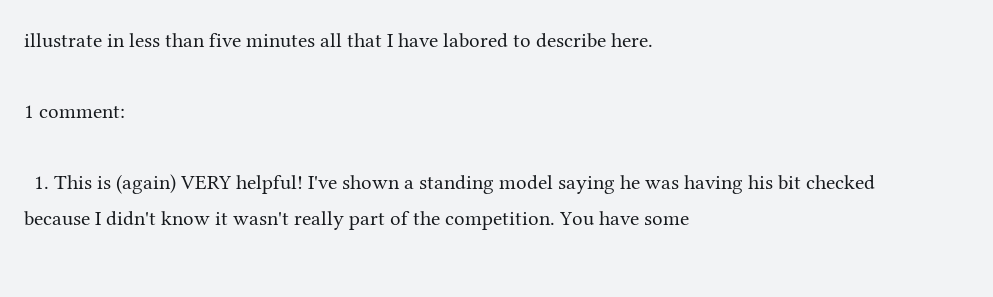illustrate in less than five minutes all that I have labored to describe here.

1 comment:

  1. This is (again) VERY helpful! I've shown a standing model saying he was having his bit checked because I didn't know it wasn't really part of the competition. You have some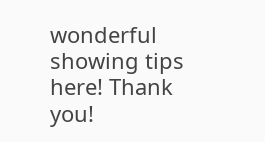wonderful showing tips here! Thank you!